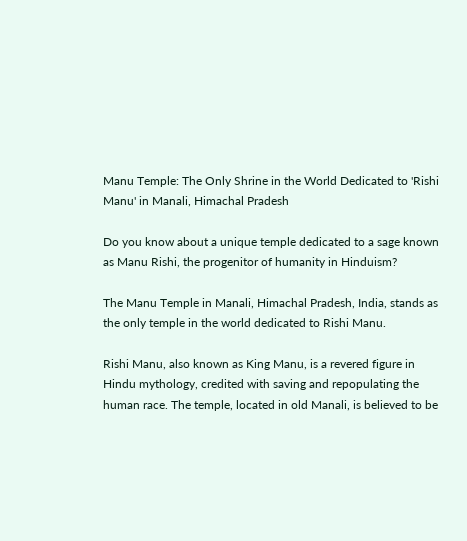Manu Temple: The Only Shrine in the World Dedicated to 'Rishi Manu' in Manali, Himachal Pradesh

Do you know about a unique temple dedicated to a sage known as Manu Rishi, the progenitor of humanity in Hinduism?

The Manu Temple in Manali, Himachal Pradesh, India, stands as the only temple in the world dedicated to Rishi Manu.

Rishi Manu, also known as King Manu, is a revered figure in Hindu mythology, credited with saving and repopulating the human race. The temple, located in old Manali, is believed to be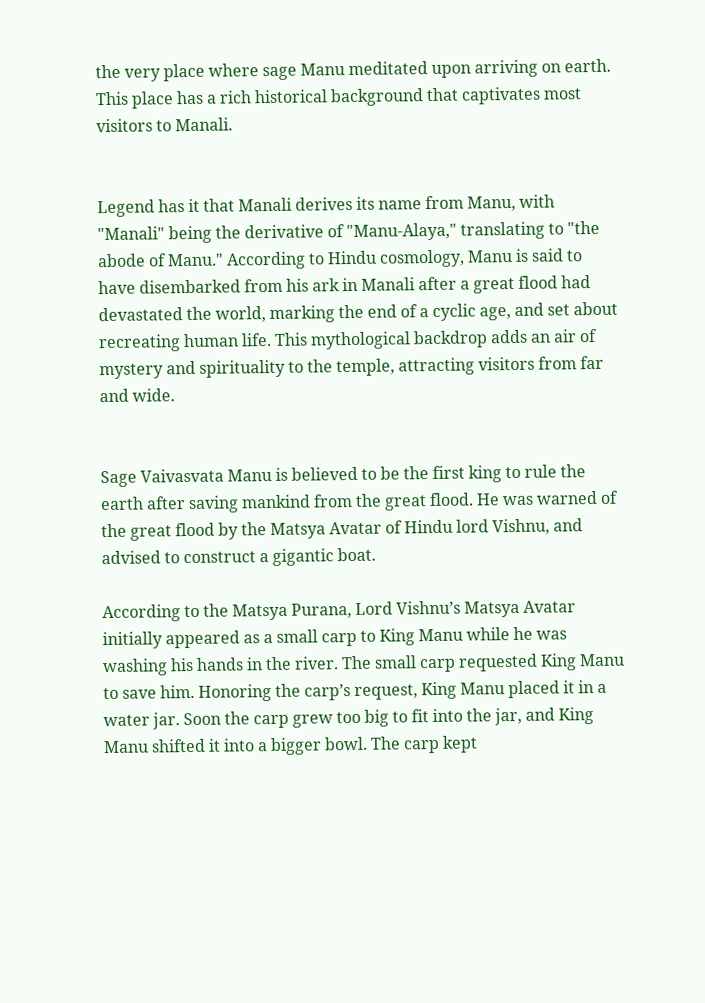the very place where sage Manu meditated upon arriving on earth. This place has a rich historical background that captivates most visitors to Manali.


Legend has it that Manali derives its name from Manu, with "Manali" being the derivative of "Manu-Alaya," translating to "the abode of Manu." According to Hindu cosmology, Manu is said to have disembarked from his ark in Manali after a great flood had devastated the world, marking the end of a cyclic age, and set about recreating human life. This mythological backdrop adds an air of mystery and spirituality to the temple, attracting visitors from far and wide.


Sage Vaivasvata Manu is believed to be the first king to rule the earth after saving mankind from the great flood. He was warned of the great flood by the Matsya Avatar of Hindu lord Vishnu, and advised to construct a gigantic boat.

According to the Matsya Purana, Lord Vishnu’s Matsya Avatar initially appeared as a small carp to King Manu while he was washing his hands in the river. The small carp requested King Manu to save him. Honoring the carp’s request, King Manu placed it in a water jar. Soon the carp grew too big to fit into the jar, and King Manu shifted it into a bigger bowl. The carp kept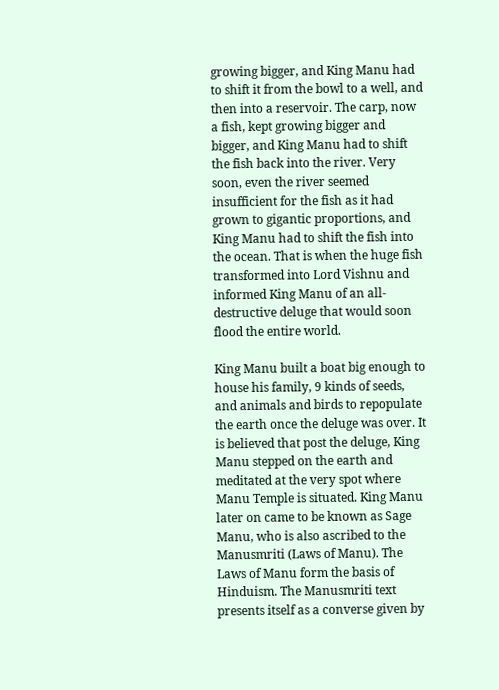growing bigger, and King Manu had to shift it from the bowl to a well, and then into a reservoir. The carp, now a fish, kept growing bigger and bigger, and King Manu had to shift the fish back into the river. Very soon, even the river seemed insufficient for the fish as it had grown to gigantic proportions, and King Manu had to shift the fish into the ocean. That is when the huge fish transformed into Lord Vishnu and informed King Manu of an all-destructive deluge that would soon flood the entire world.

King Manu built a boat big enough to house his family, 9 kinds of seeds, and animals and birds to repopulate the earth once the deluge was over. It is believed that post the deluge, King Manu stepped on the earth and meditated at the very spot where Manu Temple is situated. King Manu later on came to be known as Sage Manu, who is also ascribed to the Manusmriti (Laws of Manu). The Laws of Manu form the basis of Hinduism. The Manusmriti text presents itself as a converse given by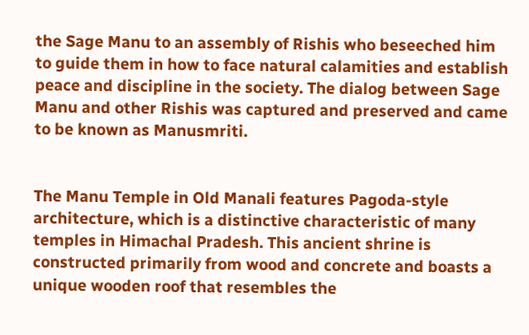the Sage Manu to an assembly of Rishis who beseeched him to guide them in how to face natural calamities and establish peace and discipline in the society. The dialog between Sage Manu and other Rishis was captured and preserved and came to be known as Manusmriti.


The Manu Temple in Old Manali features Pagoda-style architecture, which is a distinctive characteristic of many temples in Himachal Pradesh. This ancient shrine is constructed primarily from wood and concrete and boasts a unique wooden roof that resembles the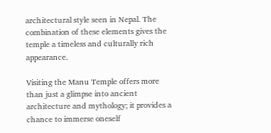architectural style seen in Nepal. The combination of these elements gives the temple a timeless and culturally rich appearance.

Visiting the Manu Temple offers more than just a glimpse into ancient architecture and mythology; it provides a chance to immerse oneself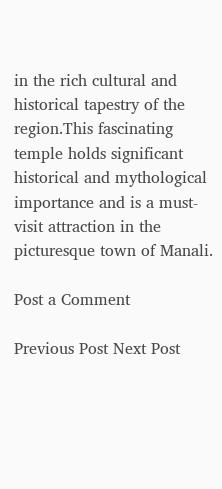in the rich cultural and historical tapestry of the region.This fascinating temple holds significant historical and mythological importance and is a must-visit attraction in the picturesque town of Manali.

Post a Comment

Previous Post Next Post